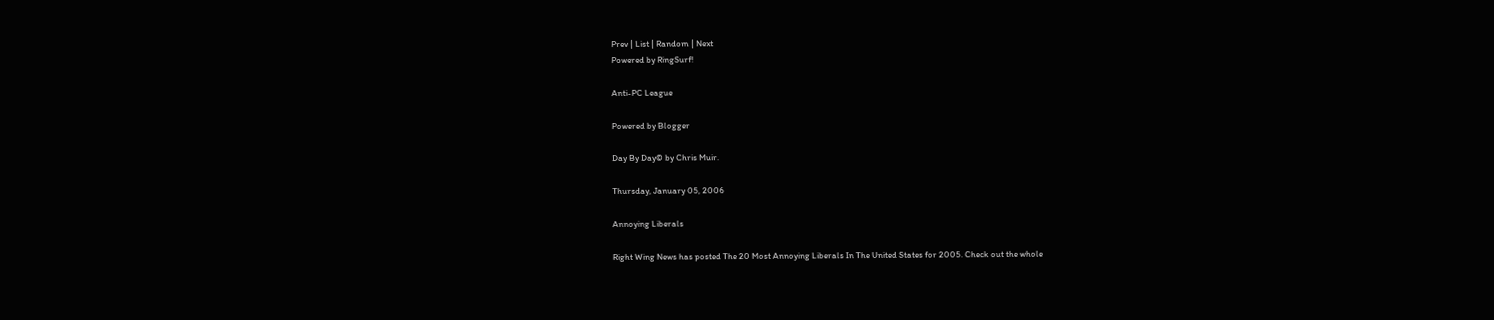Prev | List | Random | Next
Powered by RingSurf!

Anti-PC League

Powered by Blogger

Day By Day© by Chris Muir.

Thursday, January 05, 2006

Annoying Liberals

Right Wing News has posted The 20 Most Annoying Liberals In The United States for 2005. Check out the whole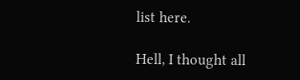list here.

Hell, I thought all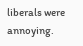liberals were annoying.